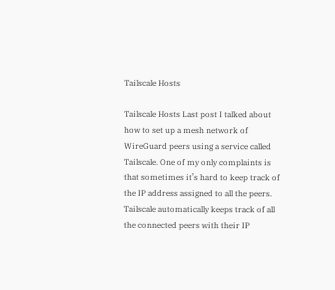Tailscale Hosts

Tailscale Hosts Last post I talked about how to set up a mesh network of WireGuard peers using a service called Tailscale. One of my only complaints is that sometimes it’s hard to keep track of the IP address assigned to all the peers. Tailscale automatically keeps track of all the connected peers with their IP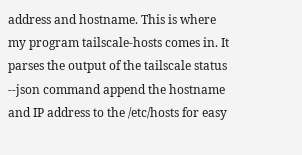address and hostname. This is where my program tailscale-hosts comes in. It parses the output of the tailscale status --json command append the hostname and IP address to the /etc/hosts for easy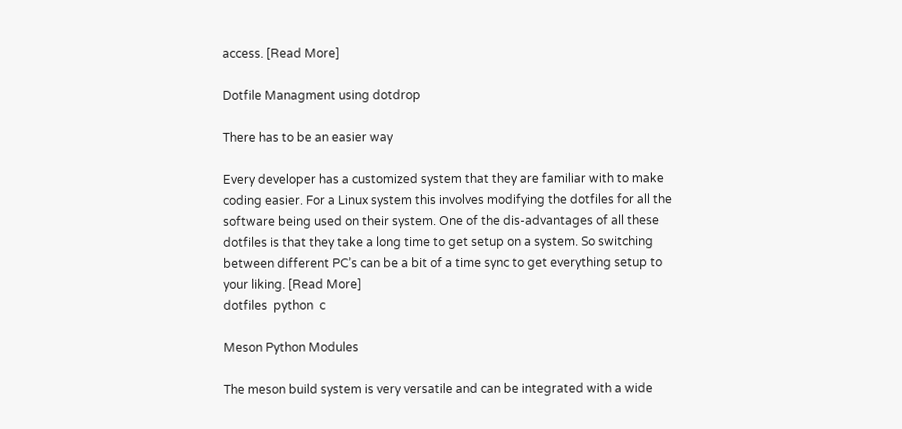access. [Read More]

Dotfile Managment using dotdrop

There has to be an easier way

Every developer has a customized system that they are familiar with to make coding easier. For a Linux system this involves modifying the dotfiles for all the software being used on their system. One of the dis-advantages of all these dotfiles is that they take a long time to get setup on a system. So switching between different PC’s can be a bit of a time sync to get everything setup to your liking. [Read More]
dotfiles  python  c

Meson Python Modules

The meson build system is very versatile and can be integrated with a wide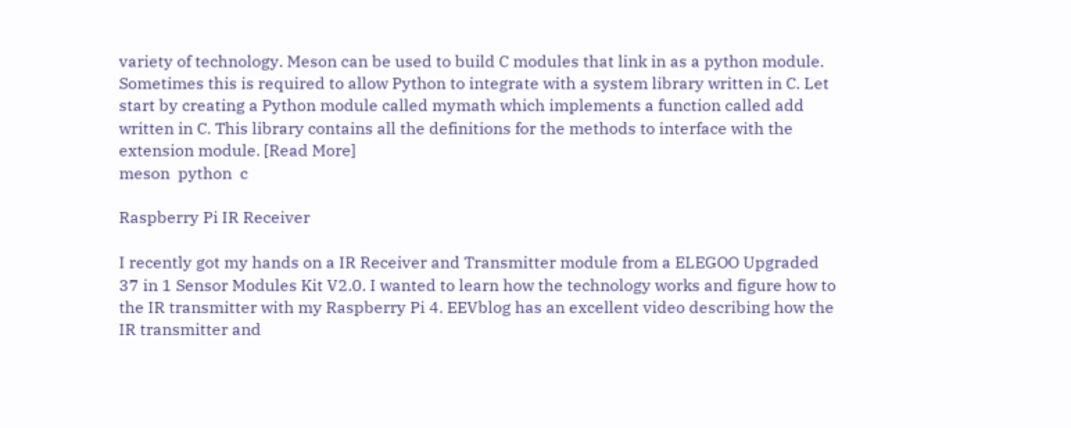variety of technology. Meson can be used to build C modules that link in as a python module. Sometimes this is required to allow Python to integrate with a system library written in C. Let start by creating a Python module called mymath which implements a function called add written in C. This library contains all the definitions for the methods to interface with the extension module. [Read More]
meson  python  c

Raspberry Pi IR Receiver

I recently got my hands on a IR Receiver and Transmitter module from a ELEGOO Upgraded 37 in 1 Sensor Modules Kit V2.0. I wanted to learn how the technology works and figure how to the IR transmitter with my Raspberry Pi 4. EEVblog has an excellent video describing how the IR transmitter and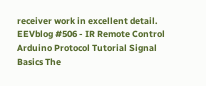receiver work in excellent detail. EEVblog #506 - IR Remote Control Arduino Protocol Tutorial Signal Basics The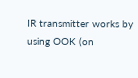IR transmitter works by using OOK (on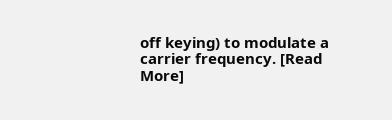off keying) to modulate a carrier frequency. [Read More]